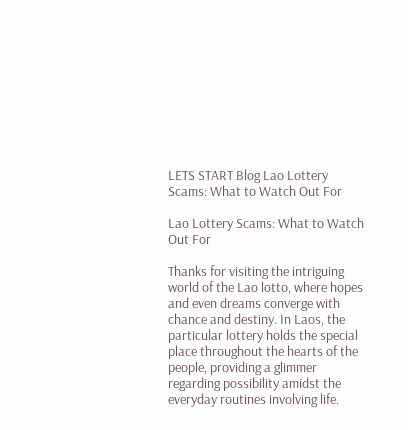LETS START Blog Lao Lottery Scams: What to Watch Out For

Lao Lottery Scams: What to Watch Out For

Thanks for visiting the intriguing world of the Lao lotto, where hopes and even dreams converge with chance and destiny. In Laos, the particular lottery holds the special place throughout the hearts of the people, providing a glimmer regarding possibility amidst the everyday routines involving life.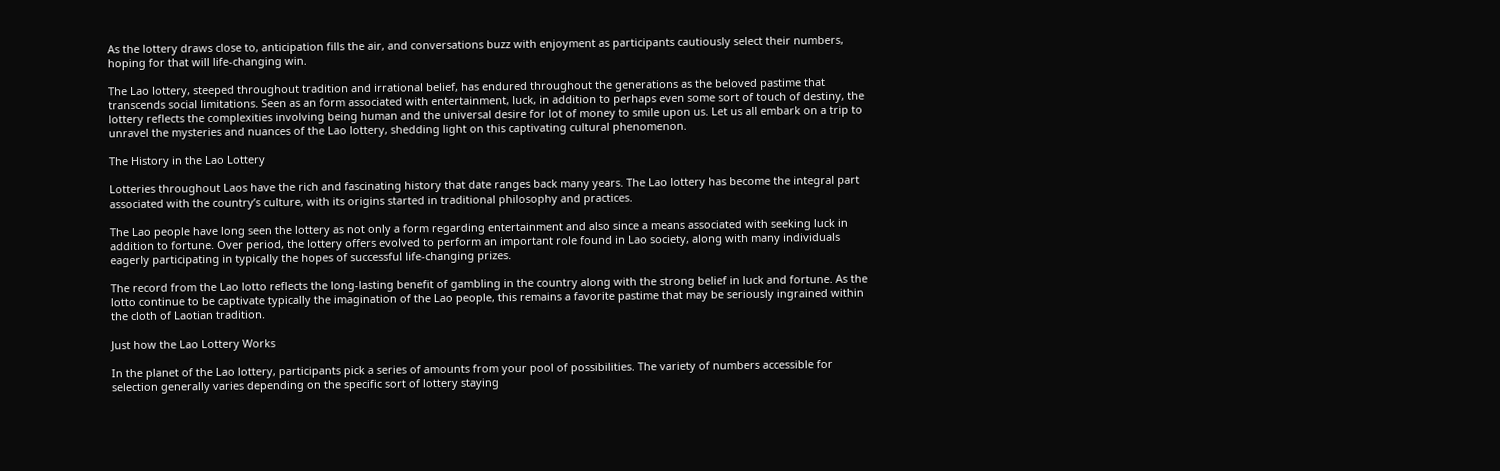As the lottery draws close to, anticipation fills the air, and conversations buzz with enjoyment as participants cautiously select their numbers, hoping for that will life-changing win.

The Lao lottery, steeped throughout tradition and irrational belief, has endured throughout the generations as the beloved pastime that transcends social limitations. Seen as an form associated with entertainment, luck, in addition to perhaps even some sort of touch of destiny, the lottery reflects the complexities involving being human and the universal desire for lot of money to smile upon us. Let us all embark on a trip to unravel the mysteries and nuances of the Lao lottery, shedding light on this captivating cultural phenomenon.

The History in the Lao Lottery

Lotteries throughout Laos have the rich and fascinating history that date ranges back many years. The Lao lottery has become the integral part associated with the country’s culture, with its origins started in traditional philosophy and practices.

The Lao people have long seen the lottery as not only a form regarding entertainment and also since a means associated with seeking luck in addition to fortune. Over period, the lottery offers evolved to perform an important role found in Lao society, along with many individuals eagerly participating in typically the hopes of successful life-changing prizes.

The record from the Lao lotto reflects the long-lasting benefit of gambling in the country along with the strong belief in luck and fortune. As the lotto continue to be captivate typically the imagination of the Lao people, this remains a favorite pastime that may be seriously ingrained within the cloth of Laotian tradition.

Just how the Lao Lottery Works

In the planet of the Lao lottery, participants pick a series of amounts from your pool of possibilities. The variety of numbers accessible for selection generally varies depending on the specific sort of lottery staying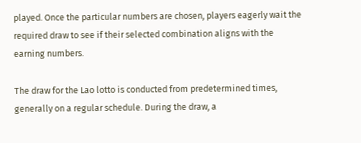played. Once the particular numbers are chosen, players eagerly wait the required draw to see if their selected combination aligns with the earning numbers.

The draw for the Lao lotto is conducted from predetermined times, generally on a regular schedule. During the draw, a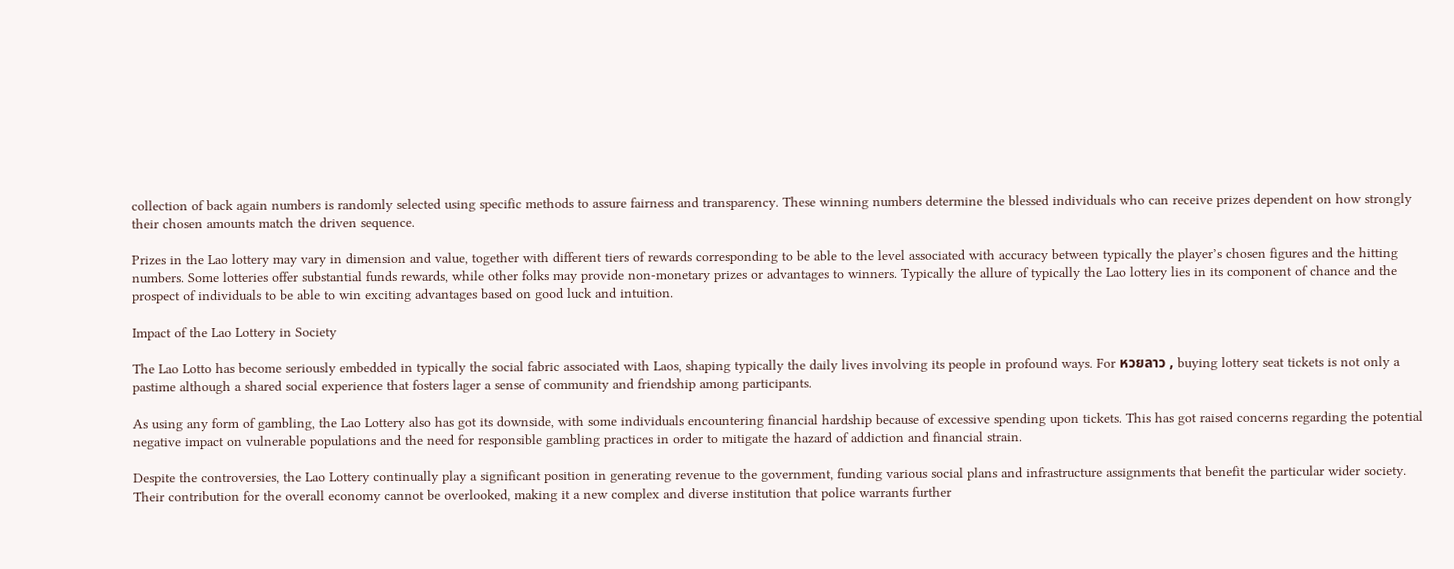collection of back again numbers is randomly selected using specific methods to assure fairness and transparency. These winning numbers determine the blessed individuals who can receive prizes dependent on how strongly their chosen amounts match the driven sequence.

Prizes in the Lao lottery may vary in dimension and value, together with different tiers of rewards corresponding to be able to the level associated with accuracy between typically the player’s chosen figures and the hitting numbers. Some lotteries offer substantial funds rewards, while other folks may provide non-monetary prizes or advantages to winners. Typically the allure of typically the Lao lottery lies in its component of chance and the prospect of individuals to be able to win exciting advantages based on good luck and intuition.

Impact of the Lao Lottery in Society

The Lao Lotto has become seriously embedded in typically the social fabric associated with Laos, shaping typically the daily lives involving its people in profound ways. For หวยลาว , buying lottery seat tickets is not only a pastime although a shared social experience that fosters lager a sense of community and friendship among participants.

As using any form of gambling, the Lao Lottery also has got its downside, with some individuals encountering financial hardship because of excessive spending upon tickets. This has got raised concerns regarding the potential negative impact on vulnerable populations and the need for responsible gambling practices in order to mitigate the hazard of addiction and financial strain.

Despite the controversies, the Lao Lottery continually play a significant position in generating revenue to the government, funding various social plans and infrastructure assignments that benefit the particular wider society. Their contribution for the overall economy cannot be overlooked, making it a new complex and diverse institution that police warrants further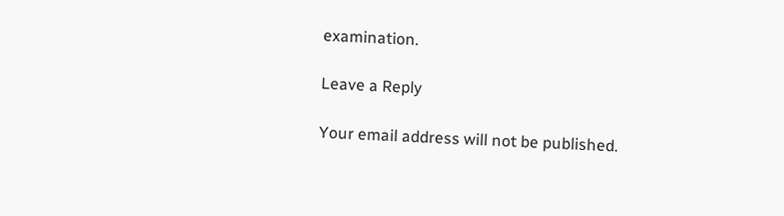examination.

Leave a Reply

Your email address will not be published.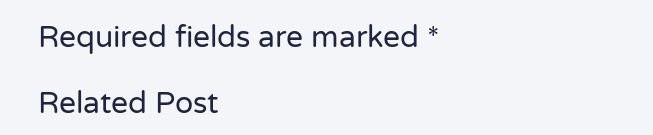Required fields are marked *

Related Post